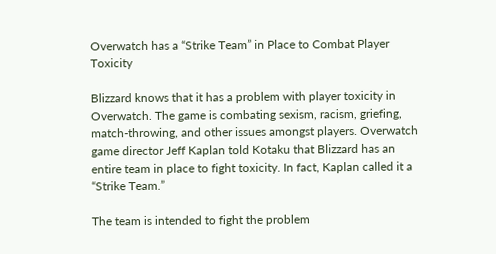Overwatch has a “Strike Team” in Place to Combat Player Toxicity

Blizzard knows that it has a problem with player toxicity in Overwatch. The game is combating sexism, racism, griefing, match-throwing, and other issues amongst players. Overwatch game director Jeff Kaplan told Kotaku that Blizzard has an entire team in place to fight toxicity. In fact, Kaplan called it a “Strike Team.”

The team is intended to fight the problem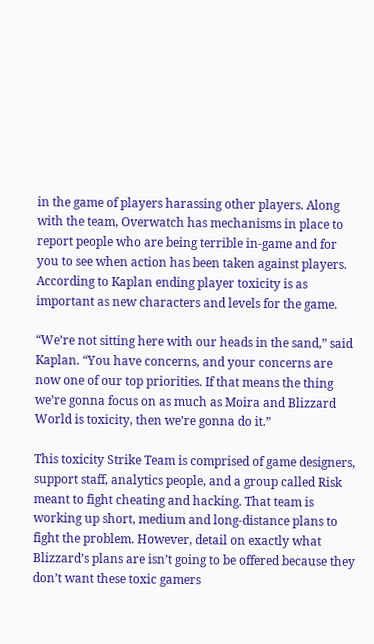in the game of players harassing other players. Along with the team, Overwatch has mechanisms in place to report people who are being terrible in-game and for you to see when action has been taken against players. According to Kaplan ending player toxicity is as important as new characters and levels for the game.

“We’re not sitting here with our heads in the sand,” said Kaplan. “You have concerns, and your concerns are now one of our top priorities. If that means the thing we’re gonna focus on as much as Moira and Blizzard World is toxicity, then we’re gonna do it.”

This toxicity Strike Team is comprised of game designers, support staff, analytics people, and a group called Risk meant to fight cheating and hacking. That team is working up short, medium and long-distance plans to fight the problem. However, detail on exactly what Blizzard’s plans are isn’t going to be offered because they don’t want these toxic gamers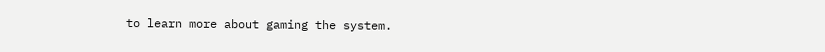to learn more about gaming the system.